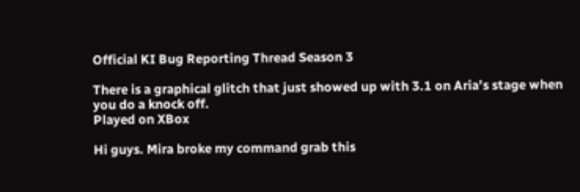Official KI Bug Reporting Thread Season 3

There is a graphical glitch that just showed up with 3.1 on Aria’s stage when you do a knock off.
Played on XBox

Hi guys. Mira broke my command grab this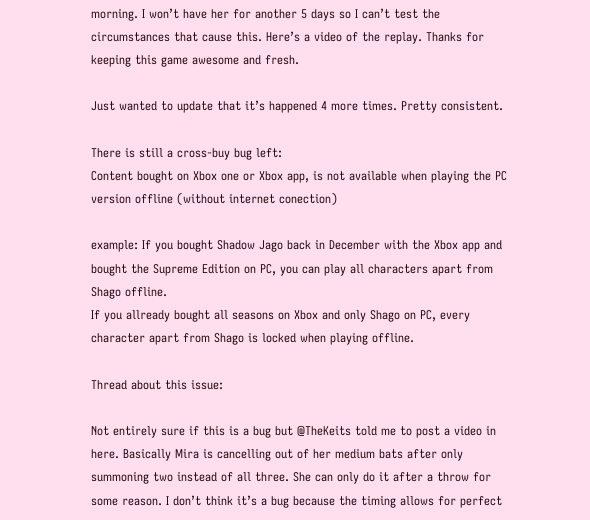morning. I won’t have her for another 5 days so I can’t test the circumstances that cause this. Here’s a video of the replay. Thanks for keeping this game awesome and fresh.

Just wanted to update that it’s happened 4 more times. Pretty consistent.

There is still a cross-buy bug left:
Content bought on Xbox one or Xbox app, is not available when playing the PC version offline (without internet conection)

example: If you bought Shadow Jago back in December with the Xbox app and bought the Supreme Edition on PC, you can play all characters apart from Shago offline.
If you allready bought all seasons on Xbox and only Shago on PC, every character apart from Shago is locked when playing offline.

Thread about this issue:

Not entirely sure if this is a bug but @TheKeits told me to post a video in here. Basically Mira is cancelling out of her medium bats after only summoning two instead of all three. She can only do it after a throw for some reason. I don’t think it’s a bug because the timing allows for perfect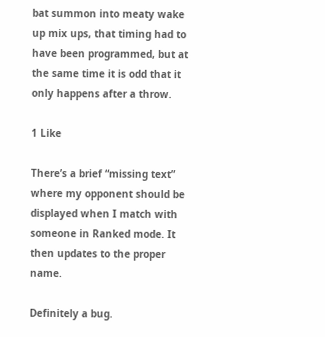bat summon into meaty wake up mix ups, that timing had to have been programmed, but at the same time it is odd that it only happens after a throw.

1 Like

There’s a brief “missing text” where my opponent should be displayed when I match with someone in Ranked mode. It then updates to the proper name.

Definitely a bug.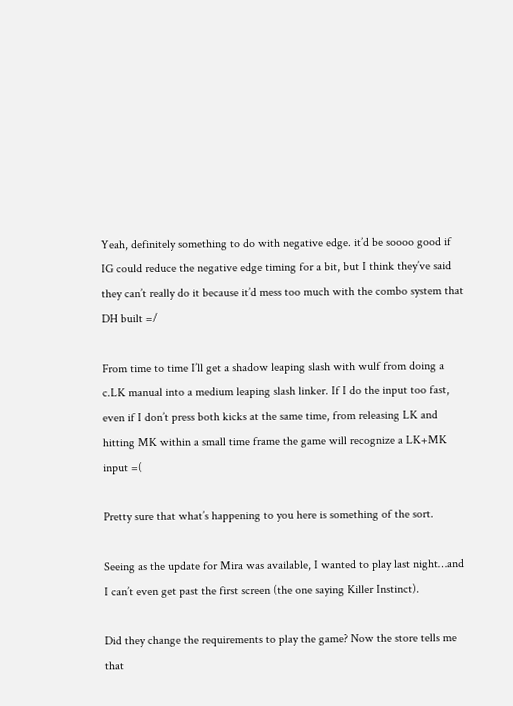Yeah, definitely something to do with negative edge. it’d be soooo good if IG could reduce the negative edge timing for a bit, but I think they’ve said they can’t really do it because it’d mess too much with the combo system that DH built =/

From time to time I’ll get a shadow leaping slash with wulf from doing a c.LK manual into a medium leaping slash linker. If I do the input too fast, even if I don’t press both kicks at the same time, from releasing LK and hitting MK within a small time frame the game will recognize a LK+MK input =(

Pretty sure that what’s happening to you here is something of the sort.

Seeing as the update for Mira was available, I wanted to play last night…and I can’t even get past the first screen (the one saying Killer Instinct).

Did they change the requirements to play the game? Now the store tells me that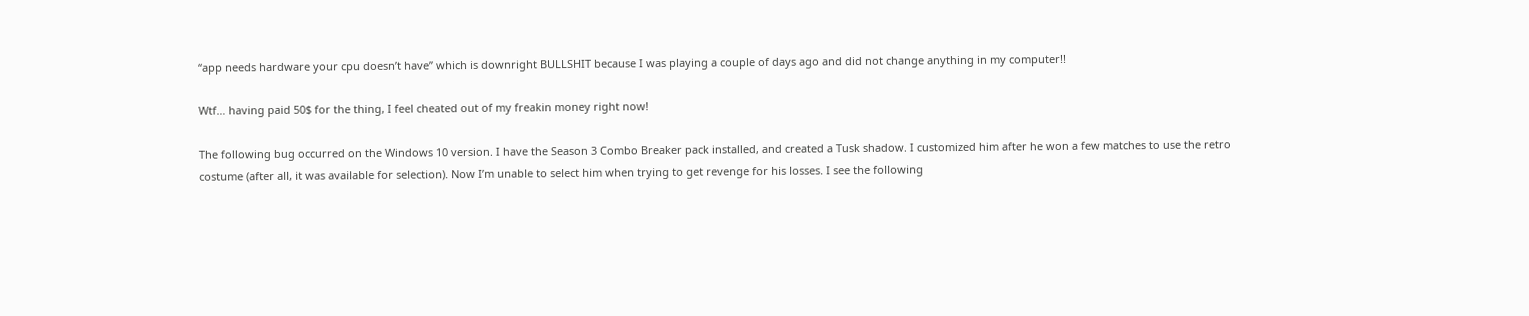“app needs hardware your cpu doesn’t have” which is downright BULLSHIT because I was playing a couple of days ago and did not change anything in my computer!!

Wtf… having paid 50$ for the thing, I feel cheated out of my freakin money right now!

The following bug occurred on the Windows 10 version. I have the Season 3 Combo Breaker pack installed, and created a Tusk shadow. I customized him after he won a few matches to use the retro costume (after all, it was available for selection). Now I’m unable to select him when trying to get revenge for his losses. I see the following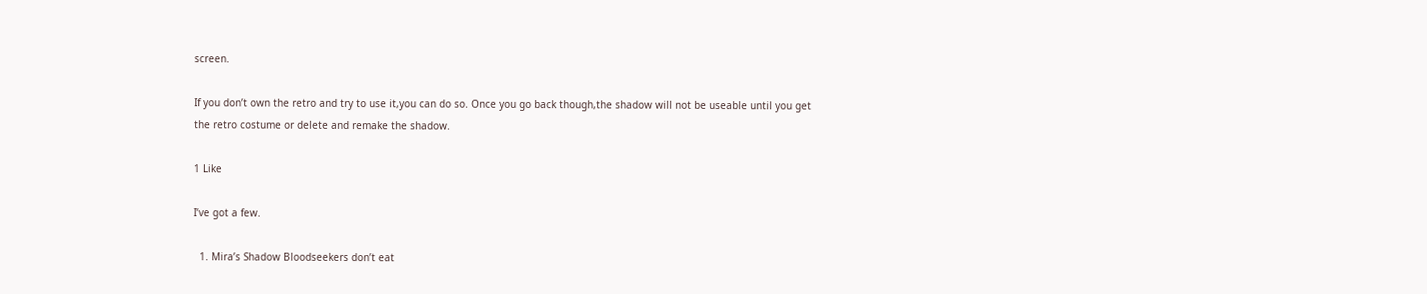screen.

If you don’t own the retro and try to use it,you can do so. Once you go back though,the shadow will not be useable until you get the retro costume or delete and remake the shadow.

1 Like

I’ve got a few.

  1. Mira’s Shadow Bloodseekers don’t eat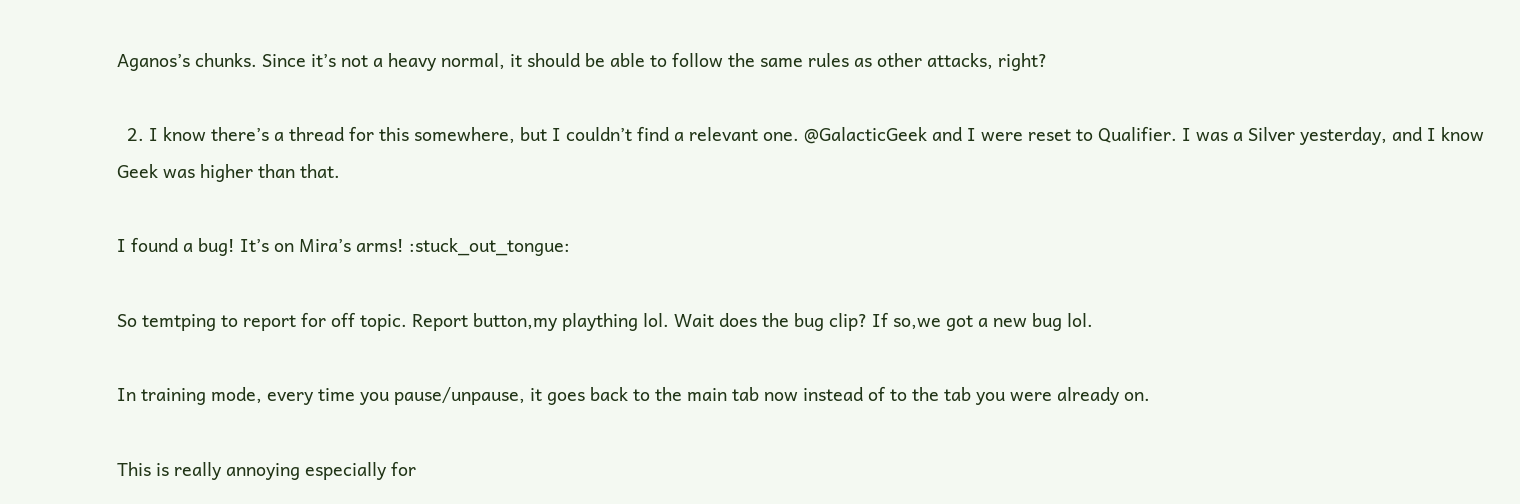Aganos’s chunks. Since it’s not a heavy normal, it should be able to follow the same rules as other attacks, right?

  2. I know there’s a thread for this somewhere, but I couldn’t find a relevant one. @GalacticGeek and I were reset to Qualifier. I was a Silver yesterday, and I know Geek was higher than that.

I found a bug! It’s on Mira’s arms! :stuck_out_tongue:

So temtping to report for off topic. Report button,my plaything lol. Wait does the bug clip? If so,we got a new bug lol.

In training mode, every time you pause/unpause, it goes back to the main tab now instead of to the tab you were already on.

This is really annoying especially for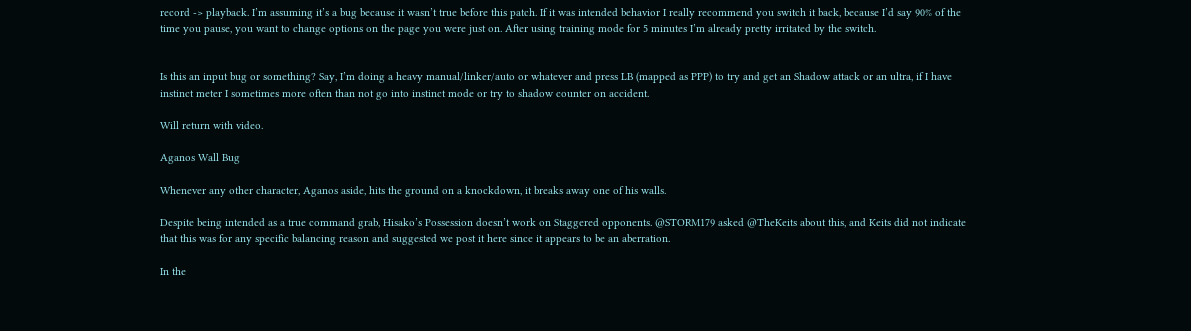record -> playback. I’m assuming it’s a bug because it wasn’t true before this patch. If it was intended behavior I really recommend you switch it back, because I’d say 90% of the time you pause, you want to change options on the page you were just on. After using training mode for 5 minutes I’m already pretty irritated by the switch.


Is this an input bug or something? Say, I’m doing a heavy manual/linker/auto or whatever and press LB (mapped as PPP) to try and get an Shadow attack or an ultra, if I have instinct meter I sometimes more often than not go into instinct mode or try to shadow counter on accident.

Will return with video.

Aganos Wall Bug

Whenever any other character, Aganos aside, hits the ground on a knockdown, it breaks away one of his walls.

Despite being intended as a true command grab, Hisako’s Possession doesn’t work on Staggered opponents. @STORM179 asked @TheKeits about this, and Keits did not indicate that this was for any specific balancing reason and suggested we post it here since it appears to be an aberration.

In the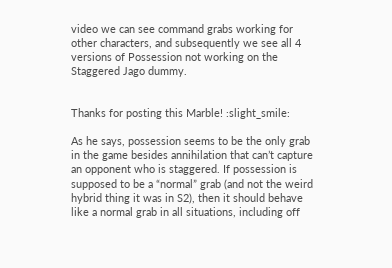video we can see command grabs working for other characters, and subsequently we see all 4 versions of Possession not working on the Staggered Jago dummy.


Thanks for posting this Marble! :slight_smile:

As he says, possession seems to be the only grab in the game besides annihilation that can’t capture an opponent who is staggered. If possession is supposed to be a “normal” grab (and not the weird hybrid thing it was in S2), then it should behave like a normal grab in all situations, including off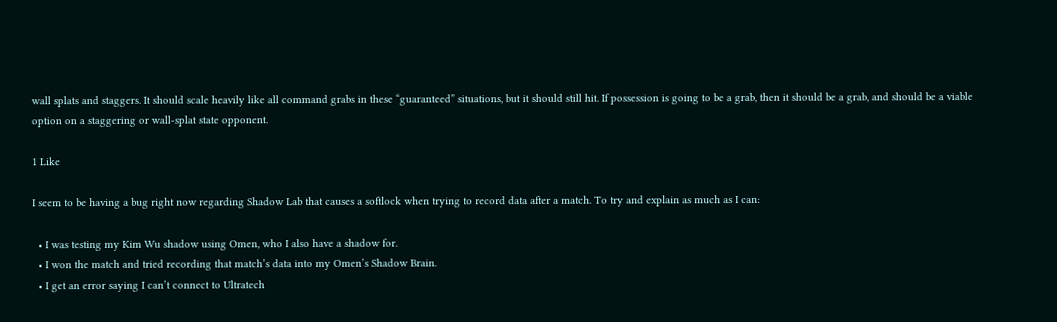wall splats and staggers. It should scale heavily like all command grabs in these “guaranteed” situations, but it should still hit. If possession is going to be a grab, then it should be a grab, and should be a viable option on a staggering or wall-splat state opponent.

1 Like

I seem to be having a bug right now regarding Shadow Lab that causes a softlock when trying to record data after a match. To try and explain as much as I can:

  • I was testing my Kim Wu shadow using Omen, who I also have a shadow for.
  • I won the match and tried recording that match’s data into my Omen’s Shadow Brain.
  • I get an error saying I can’t connect to Ultratech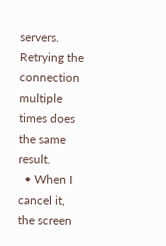servers. Retrying the connection multiple times does the same result.
  • When I cancel it, the screen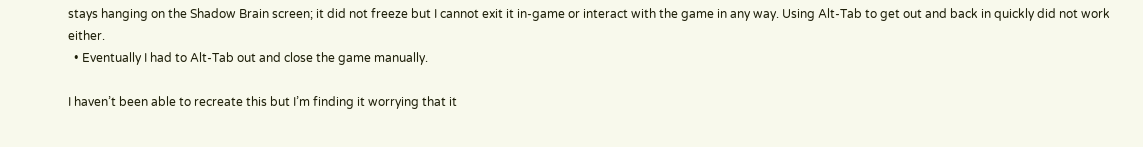stays hanging on the Shadow Brain screen; it did not freeze but I cannot exit it in-game or interact with the game in any way. Using Alt-Tab to get out and back in quickly did not work either.
  • Eventually I had to Alt-Tab out and close the game manually.

I haven’t been able to recreate this but I’m finding it worrying that it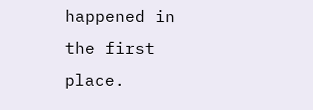happened in the first place.